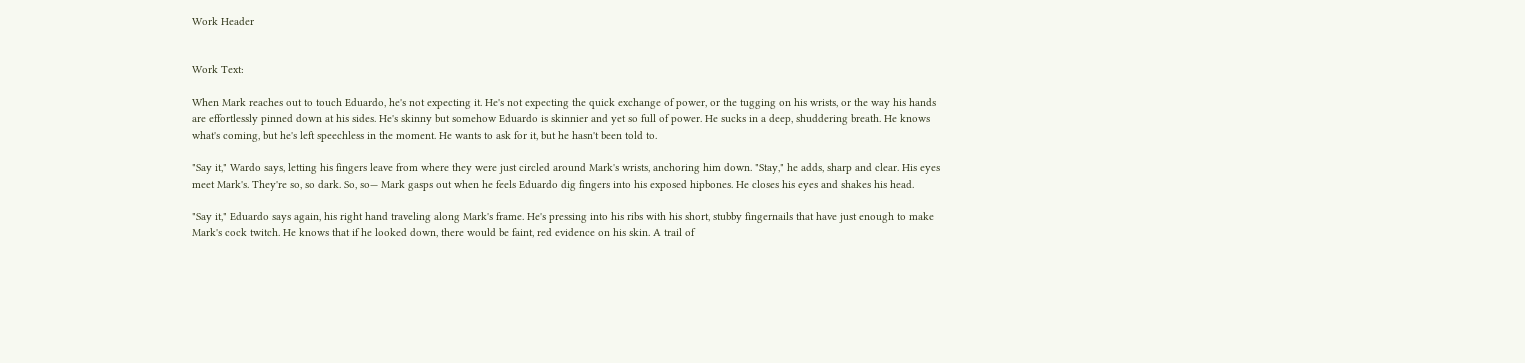Work Header


Work Text:

When Mark reaches out to touch Eduardo, he's not expecting it. He's not expecting the quick exchange of power, or the tugging on his wrists, or the way his hands are effortlessly pinned down at his sides. He's skinny but somehow Eduardo is skinnier and yet so full of power. He sucks in a deep, shuddering breath. He knows what's coming, but he's left speechless in the moment. He wants to ask for it, but he hasn't been told to.

"Say it," Wardo says, letting his fingers leave from where they were just circled around Mark's wrists, anchoring him down. "Stay," he adds, sharp and clear. His eyes meet Mark's. They're so, so dark. So, so— Mark gasps out when he feels Eduardo dig fingers into his exposed hipbones. He closes his eyes and shakes his head.

"Say it," Eduardo says again, his right hand traveling along Mark's frame. He's pressing into his ribs with his short, stubby fingernails that have just enough to make Mark's cock twitch. He knows that if he looked down, there would be faint, red evidence on his skin. A trail of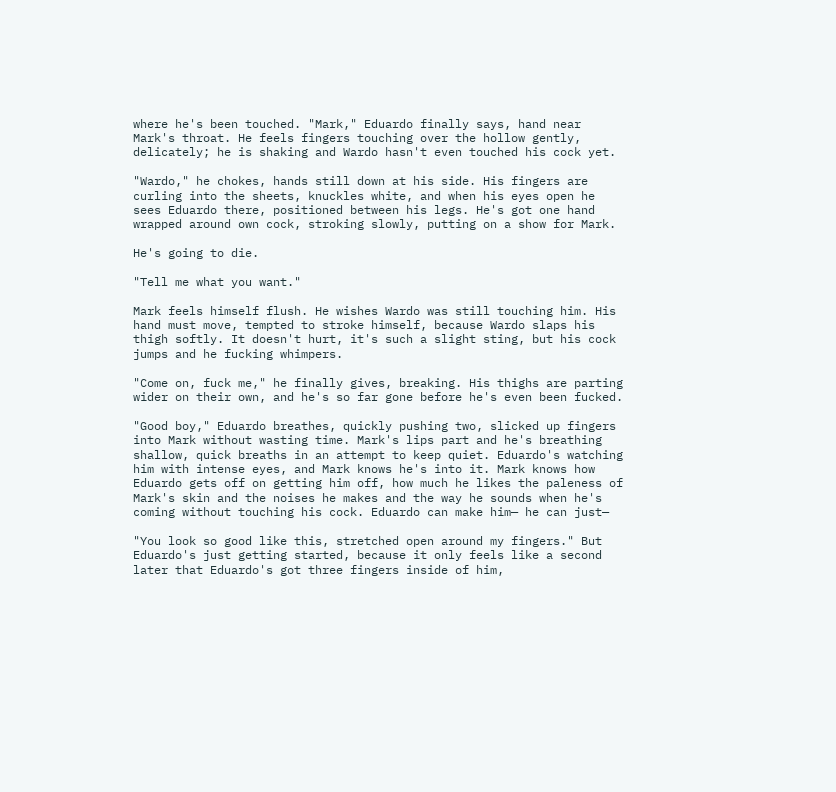where he's been touched. "Mark," Eduardo finally says, hand near Mark's throat. He feels fingers touching over the hollow gently, delicately; he is shaking and Wardo hasn't even touched his cock yet.

"Wardo," he chokes, hands still down at his side. His fingers are curling into the sheets, knuckles white, and when his eyes open he sees Eduardo there, positioned between his legs. He's got one hand wrapped around own cock, stroking slowly, putting on a show for Mark.

He's going to die.

"Tell me what you want."

Mark feels himself flush. He wishes Wardo was still touching him. His hand must move, tempted to stroke himself, because Wardo slaps his thigh softly. It doesn't hurt, it's such a slight sting, but his cock jumps and he fucking whimpers.

"Come on, fuck me," he finally gives, breaking. His thighs are parting wider on their own, and he's so far gone before he's even been fucked.

"Good boy," Eduardo breathes, quickly pushing two, slicked up fingers into Mark without wasting time. Mark's lips part and he's breathing shallow, quick breaths in an attempt to keep quiet. Eduardo's watching him with intense eyes, and Mark knows he's into it. Mark knows how Eduardo gets off on getting him off, how much he likes the paleness of Mark's skin and the noises he makes and the way he sounds when he's coming without touching his cock. Eduardo can make him— he can just—

"You look so good like this, stretched open around my fingers." But Eduardo's just getting started, because it only feels like a second later that Eduardo's got three fingers inside of him,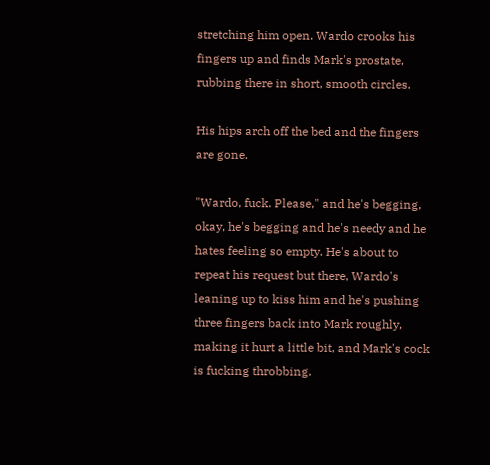stretching him open. Wardo crooks his fingers up and finds Mark's prostate, rubbing there in short, smooth circles.

His hips arch off the bed and the fingers are gone.

"Wardo, fuck. Please," and he's begging, okay, he's begging and he's needy and he hates feeling so empty. He's about to repeat his request but there, Wardo's leaning up to kiss him and he's pushing three fingers back into Mark roughly, making it hurt a little bit, and Mark's cock is fucking throbbing.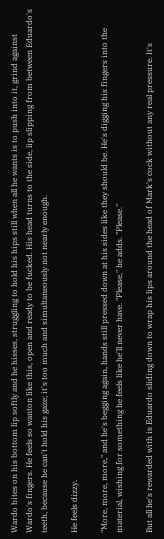Wardo bites on his bottom lip softly and he hisses, struggling to hold his hips still when all he wants is to push into it, grind against Wardo's fingers. He feels so wanton like this, open and ready to be fucked. His head turns to the side, lip slipping from between Eduardo's teeth, because he can't hold his gaze; it's too much and simultaneously not nearly enough.

He feels dizzy.

"More, more, more," and he's begging again, hands still pressed down at his sides like they should be. He's digging his fingers into the material, wishing for something he feels like he'll never have. "Please," he adds. "Please."

But all he's rewarded with is Eduardo sliding down to wrap his lips around the head of Mark's cock without any real pressure. It's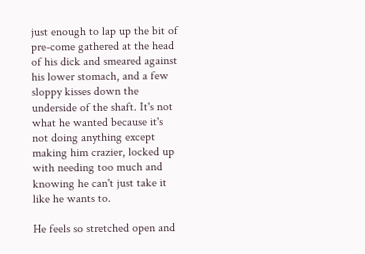just enough to lap up the bit of pre-come gathered at the head of his dick and smeared against his lower stomach, and a few sloppy kisses down the underside of the shaft. It's not what he wanted because it's not doing anything except making him crazier, locked up with needing too much and knowing he can't just take it like he wants to.

He feels so stretched open and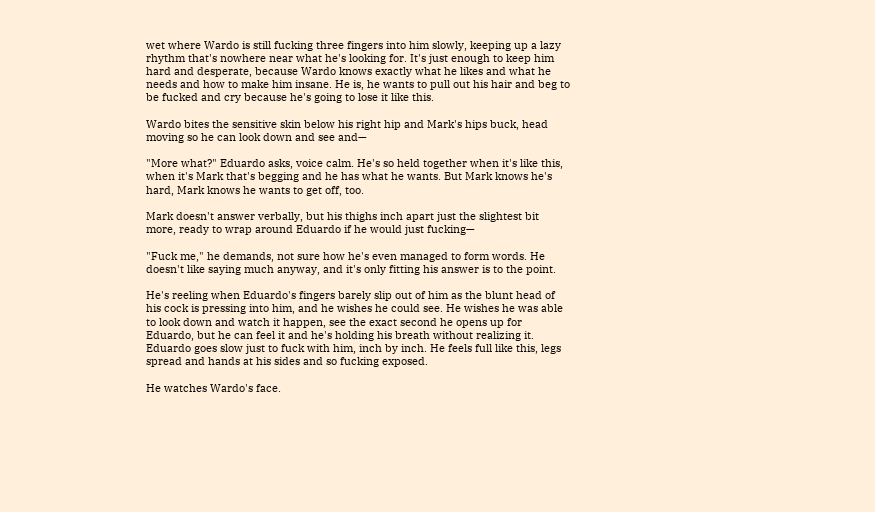wet where Wardo is still fucking three fingers into him slowly, keeping up a lazy rhythm that's nowhere near what he's looking for. It's just enough to keep him hard and desperate, because Wardo knows exactly what he likes and what he needs and how to make him insane. He is, he wants to pull out his hair and beg to be fucked and cry because he's going to lose it like this.

Wardo bites the sensitive skin below his right hip and Mark's hips buck, head moving so he can look down and see and—

"More what?" Eduardo asks, voice calm. He's so held together when it's like this, when it's Mark that's begging and he has what he wants. But Mark knows he's hard, Mark knows he wants to get off, too.

Mark doesn't answer verbally, but his thighs inch apart just the slightest bit more, ready to wrap around Eduardo if he would just fucking—

"Fuck me," he demands, not sure how he's even managed to form words. He doesn't like saying much anyway, and it's only fitting his answer is to the point.

He's reeling when Eduardo's fingers barely slip out of him as the blunt head of his cock is pressing into him, and he wishes he could see. He wishes he was able to look down and watch it happen, see the exact second he opens up for Eduardo, but he can feel it and he's holding his breath without realizing it. Eduardo goes slow just to fuck with him, inch by inch. He feels full like this, legs spread and hands at his sides and so fucking exposed.

He watches Wardo's face.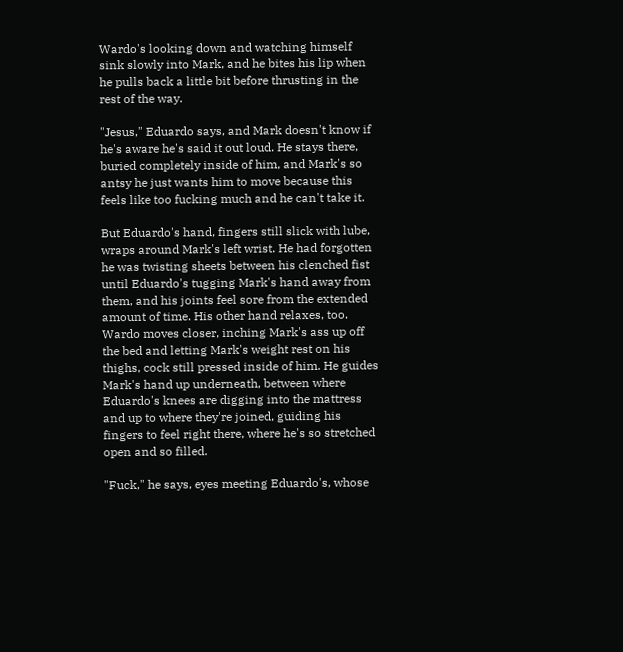Wardo's looking down and watching himself sink slowly into Mark, and he bites his lip when he pulls back a little bit before thrusting in the rest of the way.

"Jesus," Eduardo says, and Mark doesn't know if he's aware he's said it out loud. He stays there, buried completely inside of him, and Mark's so antsy he just wants him to move because this feels like too fucking much and he can't take it.

But Eduardo's hand, fingers still slick with lube, wraps around Mark's left wrist. He had forgotten he was twisting sheets between his clenched fist until Eduardo's tugging Mark's hand away from them, and his joints feel sore from the extended amount of time. His other hand relaxes, too. Wardo moves closer, inching Mark's ass up off the bed and letting Mark's weight rest on his thighs, cock still pressed inside of him. He guides Mark's hand up underneath, between where Eduardo's knees are digging into the mattress and up to where they're joined, guiding his fingers to feel right there, where he's so stretched open and so filled.

"Fuck," he says, eyes meeting Eduardo's, whose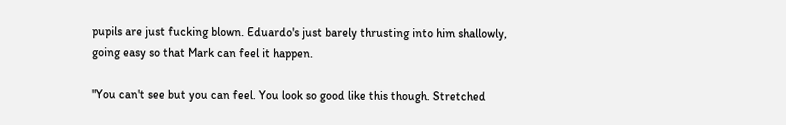pupils are just fucking blown. Eduardo's just barely thrusting into him shallowly, going easy so that Mark can feel it happen.

"You can't see but you can feel. You look so good like this though. Stretched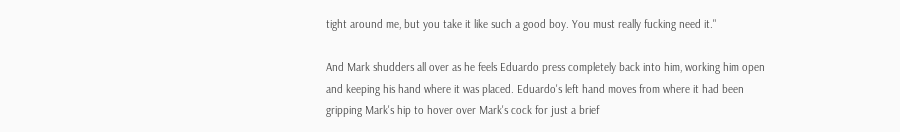tight around me, but you take it like such a good boy. You must really fucking need it."

And Mark shudders all over as he feels Eduardo press completely back into him, working him open and keeping his hand where it was placed. Eduardo's left hand moves from where it had been gripping Mark's hip to hover over Mark's cock for just a brief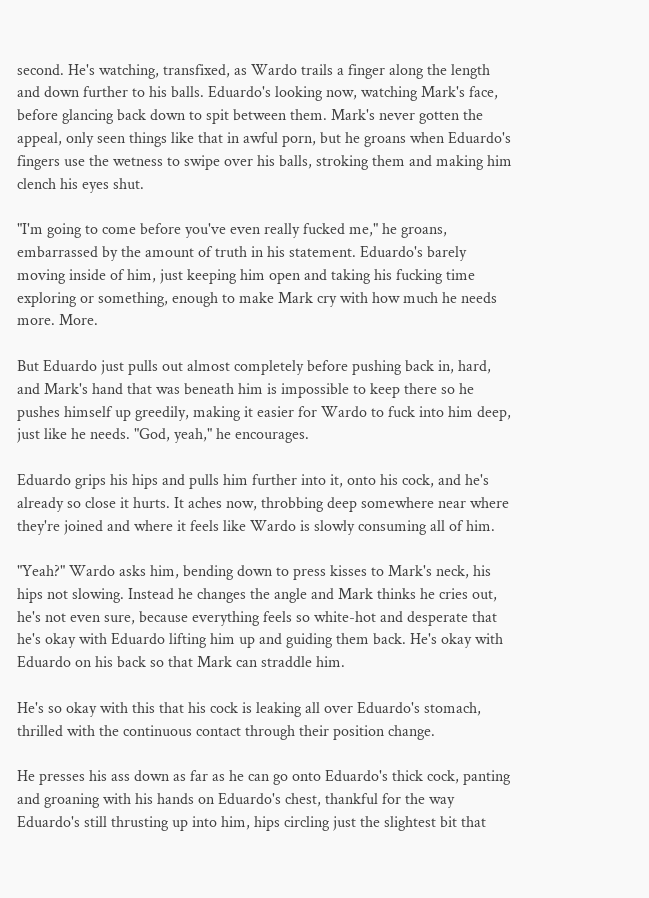second. He's watching, transfixed, as Wardo trails a finger along the length and down further to his balls. Eduardo's looking now, watching Mark's face, before glancing back down to spit between them. Mark's never gotten the appeal, only seen things like that in awful porn, but he groans when Eduardo's fingers use the wetness to swipe over his balls, stroking them and making him clench his eyes shut.

"I'm going to come before you've even really fucked me," he groans, embarrassed by the amount of truth in his statement. Eduardo's barely moving inside of him, just keeping him open and taking his fucking time exploring or something, enough to make Mark cry with how much he needs more. More.

But Eduardo just pulls out almost completely before pushing back in, hard, and Mark's hand that was beneath him is impossible to keep there so he pushes himself up greedily, making it easier for Wardo to fuck into him deep, just like he needs. "God, yeah," he encourages.

Eduardo grips his hips and pulls him further into it, onto his cock, and he's already so close it hurts. It aches now, throbbing deep somewhere near where they're joined and where it feels like Wardo is slowly consuming all of him.

"Yeah?" Wardo asks him, bending down to press kisses to Mark's neck, his hips not slowing. Instead he changes the angle and Mark thinks he cries out, he's not even sure, because everything feels so white-hot and desperate that he's okay with Eduardo lifting him up and guiding them back. He's okay with Eduardo on his back so that Mark can straddle him.

He's so okay with this that his cock is leaking all over Eduardo's stomach, thrilled with the continuous contact through their position change.

He presses his ass down as far as he can go onto Eduardo's thick cock, panting and groaning with his hands on Eduardo's chest, thankful for the way Eduardo's still thrusting up into him, hips circling just the slightest bit that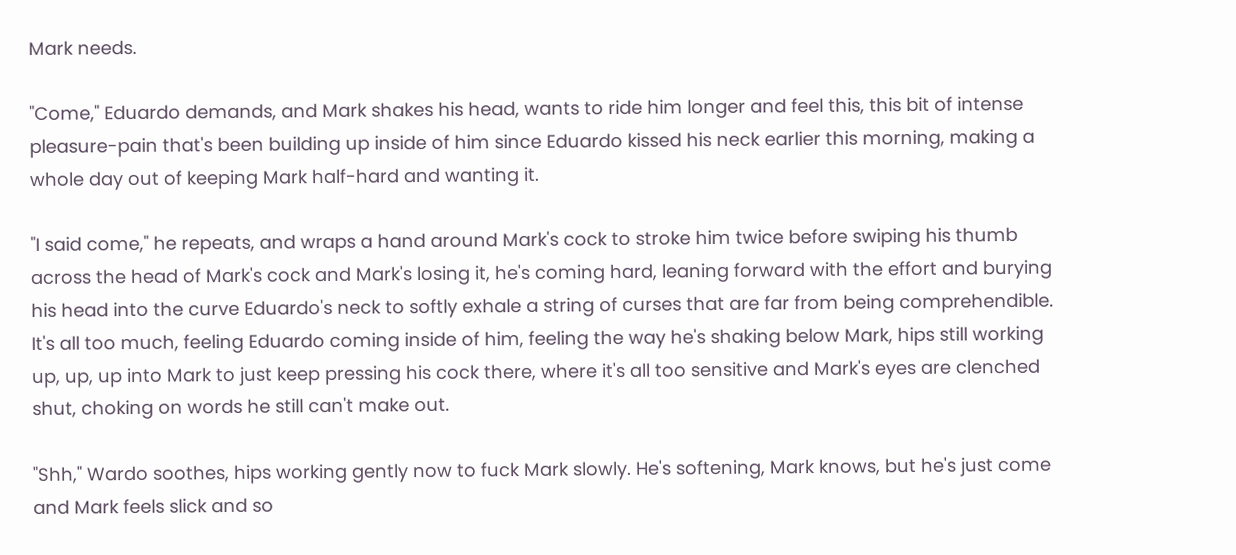Mark needs.

"Come," Eduardo demands, and Mark shakes his head, wants to ride him longer and feel this, this bit of intense pleasure-pain that's been building up inside of him since Eduardo kissed his neck earlier this morning, making a whole day out of keeping Mark half-hard and wanting it.

"I said come," he repeats, and wraps a hand around Mark's cock to stroke him twice before swiping his thumb across the head of Mark's cock and Mark's losing it, he's coming hard, leaning forward with the effort and burying his head into the curve Eduardo's neck to softly exhale a string of curses that are far from being comprehendible. It's all too much, feeling Eduardo coming inside of him, feeling the way he's shaking below Mark, hips still working up, up, up into Mark to just keep pressing his cock there, where it's all too sensitive and Mark's eyes are clenched shut, choking on words he still can't make out.

"Shh," Wardo soothes, hips working gently now to fuck Mark slowly. He's softening, Mark knows, but he's just come and Mark feels slick and so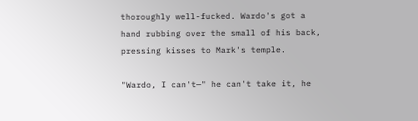thoroughly well-fucked. Wardo's got a hand rubbing over the small of his back, pressing kisses to Mark's temple.

"Wardo, I can't—" he can't take it, he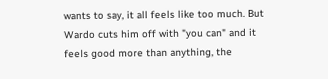wants to say, it all feels like too much. But Wardo cuts him off with "you can" and it feels good more than anything, the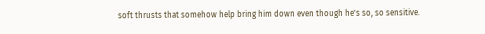soft thrusts that somehow help bring him down even though he's so, so sensitive.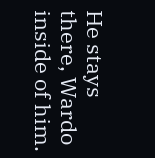He stays there, Wardo inside of him.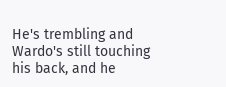He's trembling and Wardo's still touching his back, and he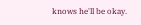knows he'll be okay.